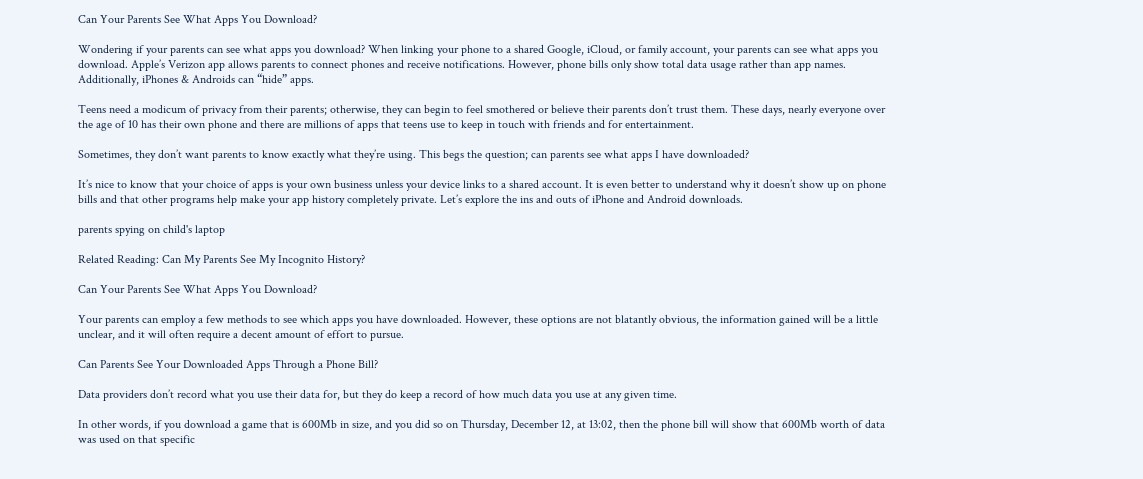Can Your Parents See What Apps You Download?

Wondering if your parents can see what apps you download? When linking your phone to a shared Google, iCloud, or family account, your parents can see what apps you download. Apple’s Verizon app allows parents to connect phones and receive notifications. However, phone bills only show total data usage rather than app names. Additionally, iPhones & Androids can “hide” apps.

Teens need a modicum of privacy from their parents; otherwise, they can begin to feel smothered or believe their parents don’t trust them. These days, nearly everyone over the age of 10 has their own phone and there are millions of apps that teens use to keep in touch with friends and for entertainment.

Sometimes, they don’t want parents to know exactly what they’re using. This begs the question; can parents see what apps I have downloaded?

It’s nice to know that your choice of apps is your own business unless your device links to a shared account. It is even better to understand why it doesn’t show up on phone bills and that other programs help make your app history completely private. Let’s explore the ins and outs of iPhone and Android downloads.

parents spying on child's laptop

Related Reading: Can My Parents See My Incognito History?

Can Your Parents See What Apps You Download?

Your parents can employ a few methods to see which apps you have downloaded. However, these options are not blatantly obvious, the information gained will be a little unclear, and it will often require a decent amount of effort to pursue.

Can Parents See Your Downloaded Apps Through a Phone Bill?

Data providers don’t record what you use their data for, but they do keep a record of how much data you use at any given time.

In other words, if you download a game that is 600Mb in size, and you did so on Thursday, December 12, at 13:02, then the phone bill will show that 600Mb worth of data was used on that specific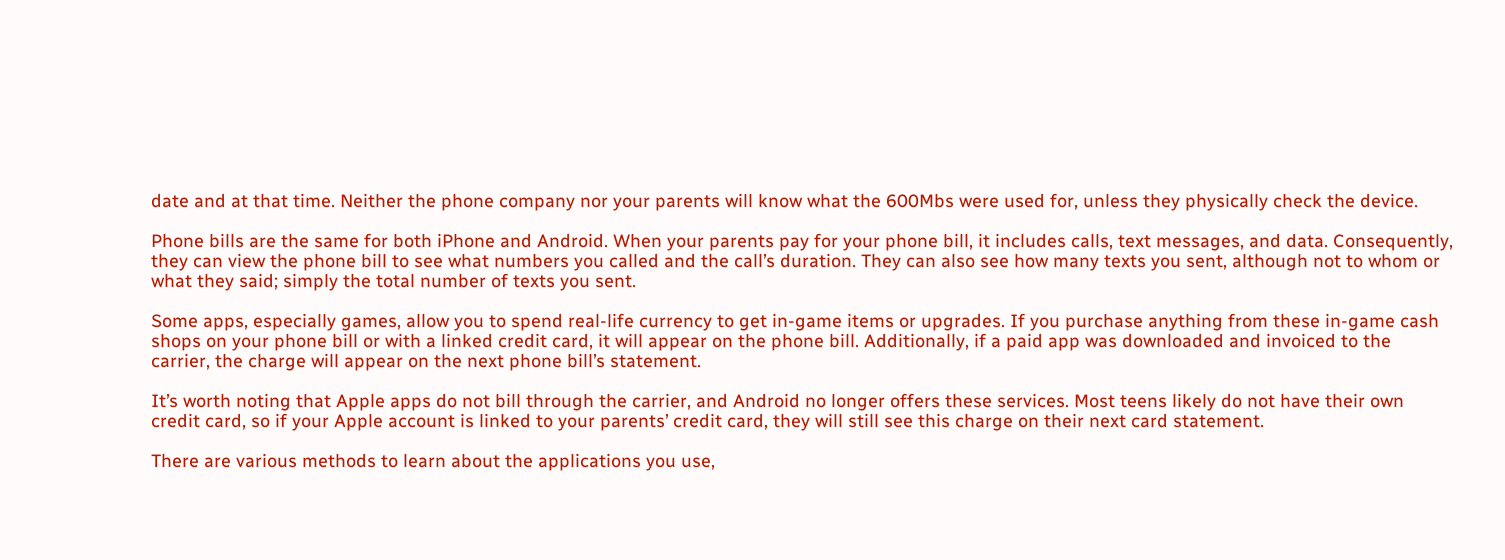date and at that time. Neither the phone company nor your parents will know what the 600Mbs were used for, unless they physically check the device.

Phone bills are the same for both iPhone and Android. When your parents pay for your phone bill, it includes calls, text messages, and data. Consequently, they can view the phone bill to see what numbers you called and the call’s duration. They can also see how many texts you sent, although not to whom or what they said; simply the total number of texts you sent.

Some apps, especially games, allow you to spend real-life currency to get in-game items or upgrades. If you purchase anything from these in-game cash shops on your phone bill or with a linked credit card, it will appear on the phone bill. Additionally, if a paid app was downloaded and invoiced to the carrier, the charge will appear on the next phone bill’s statement.

It’s worth noting that Apple apps do not bill through the carrier, and Android no longer offers these services. Most teens likely do not have their own credit card, so if your Apple account is linked to your parents’ credit card, they will still see this charge on their next card statement.

There are various methods to learn about the applications you use,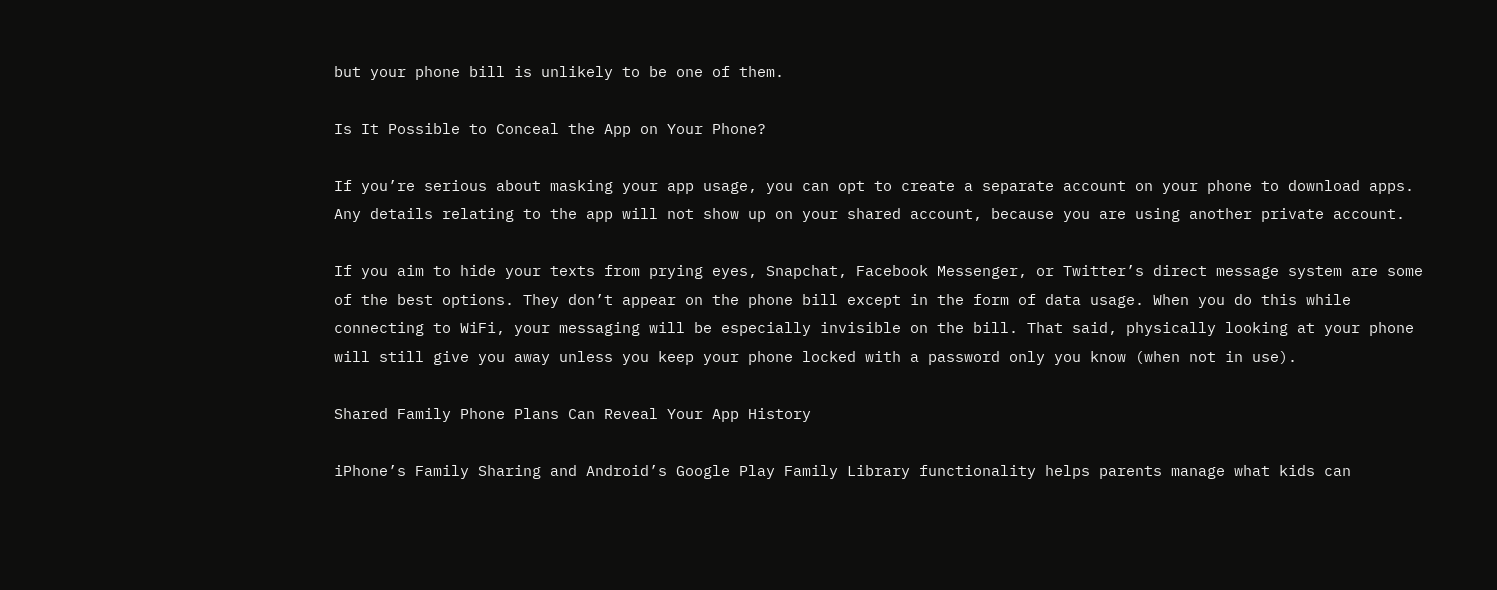but your phone bill is unlikely to be one of them.

Is It Possible to Conceal the App on Your Phone?

If you’re serious about masking your app usage, you can opt to create a separate account on your phone to download apps. Any details relating to the app will not show up on your shared account, because you are using another private account.

If you aim to hide your texts from prying eyes, Snapchat, Facebook Messenger, or Twitter’s direct message system are some of the best options. They don’t appear on the phone bill except in the form of data usage. When you do this while connecting to WiFi, your messaging will be especially invisible on the bill. That said, physically looking at your phone will still give you away unless you keep your phone locked with a password only you know (when not in use).

Shared Family Phone Plans Can Reveal Your App History

iPhone’s Family Sharing and Android’s Google Play Family Library functionality helps parents manage what kids can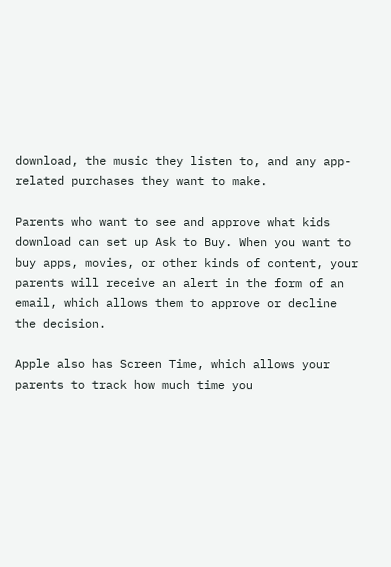download, the music they listen to, and any app-related purchases they want to make.

Parents who want to see and approve what kids download can set up Ask to Buy. When you want to buy apps, movies, or other kinds of content, your parents will receive an alert in the form of an email, which allows them to approve or decline the decision.

Apple also has Screen Time, which allows your parents to track how much time you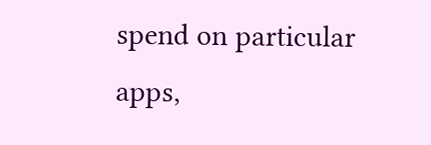spend on particular apps,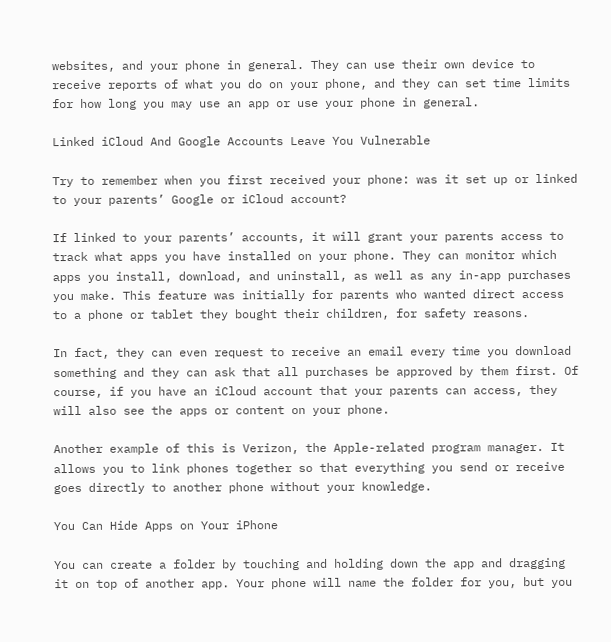websites, and your phone in general. They can use their own device to receive reports of what you do on your phone, and they can set time limits for how long you may use an app or use your phone in general.

Linked iCloud And Google Accounts Leave You Vulnerable

Try to remember when you first received your phone: was it set up or linked to your parents’ Google or iCloud account?

If linked to your parents’ accounts, it will grant your parents access to track what apps you have installed on your phone. They can monitor which apps you install, download, and uninstall, as well as any in-app purchases you make. This feature was initially for parents who wanted direct access to a phone or tablet they bought their children, for safety reasons.

In fact, they can even request to receive an email every time you download something and they can ask that all purchases be approved by them first. Of course, if you have an iCloud account that your parents can access, they will also see the apps or content on your phone.

Another example of this is Verizon, the Apple-related program manager. It allows you to link phones together so that everything you send or receive goes directly to another phone without your knowledge.

You Can Hide Apps on Your iPhone

You can create a folder by touching and holding down the app and dragging it on top of another app. Your phone will name the folder for you, but you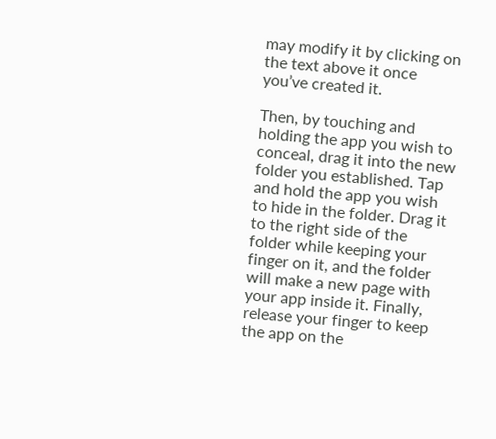may modify it by clicking on the text above it once you’ve created it.

Then, by touching and holding the app you wish to conceal, drag it into the new folder you established. Tap and hold the app you wish to hide in the folder. Drag it to the right side of the folder while keeping your finger on it, and the folder will make a new page with your app inside it. Finally, release your finger to keep the app on the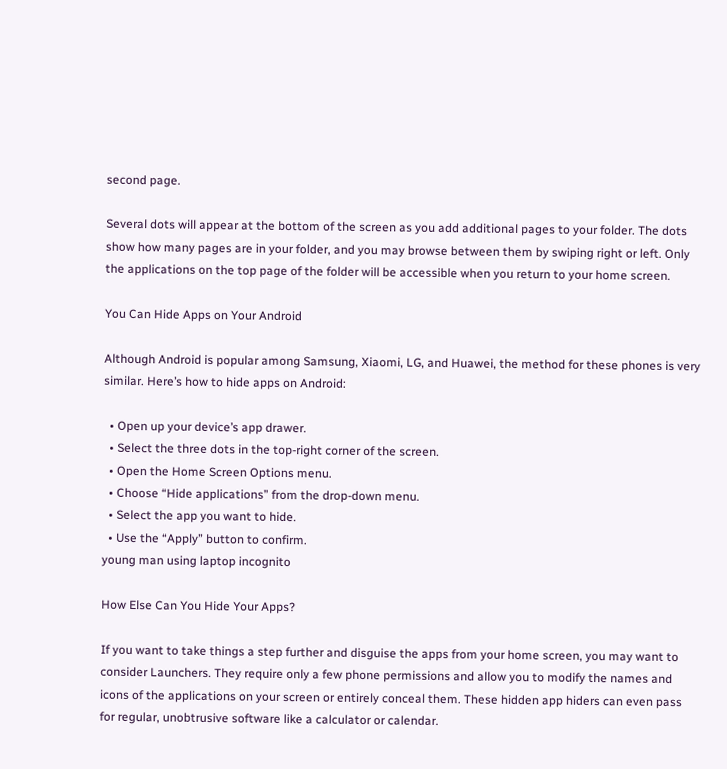second page.

Several dots will appear at the bottom of the screen as you add additional pages to your folder. The dots show how many pages are in your folder, and you may browse between them by swiping right or left. Only the applications on the top page of the folder will be accessible when you return to your home screen.

You Can Hide Apps on Your Android

Although Android is popular among Samsung, Xiaomi, LG, and Huawei, the method for these phones is very similar. Here’s how to hide apps on Android:

  • Open up your device’s app drawer.
  • Select the three dots in the top-right corner of the screen.
  • Open the Home Screen Options menu.
  • Choose “Hide applications” from the drop-down menu.
  • Select the app you want to hide.
  • Use the “Apply” button to confirm.
young man using laptop incognito

How Else Can You Hide Your Apps?

If you want to take things a step further and disguise the apps from your home screen, you may want to consider Launchers. They require only a few phone permissions and allow you to modify the names and icons of the applications on your screen or entirely conceal them. These hidden app hiders can even pass for regular, unobtrusive software like a calculator or calendar.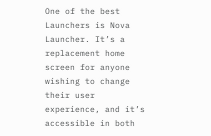One of the best Launchers is Nova Launcher. It’s a replacement home screen for anyone wishing to change their user experience, and it’s accessible in both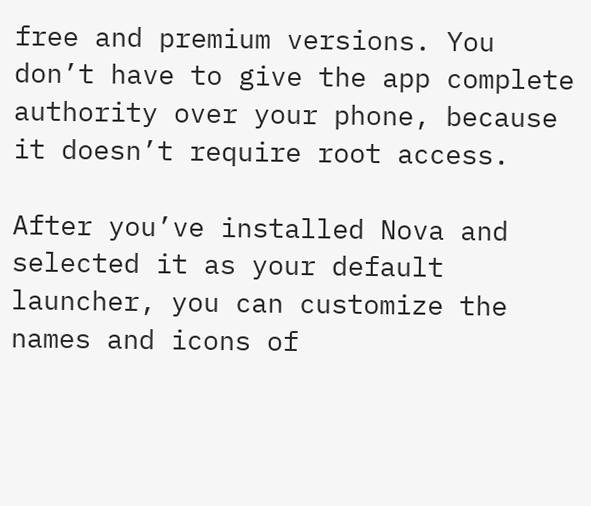free and premium versions. You don’t have to give the app complete authority over your phone, because it doesn’t require root access.

After you’ve installed Nova and selected it as your default launcher, you can customize the names and icons of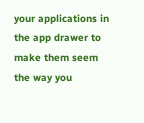your applications in the app drawer to make them seem the way you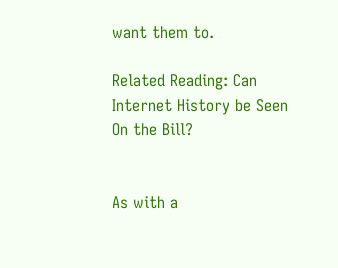want them to.

Related Reading: Can Internet History be Seen On the Bill?


As with a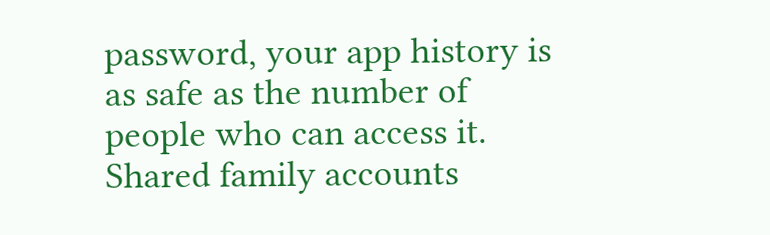password, your app history is as safe as the number of people who can access it. Shared family accounts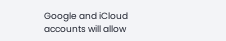Google and iCloud accounts will allow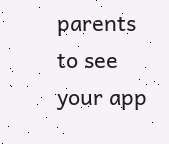parents to see your app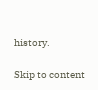history.

Skip to content